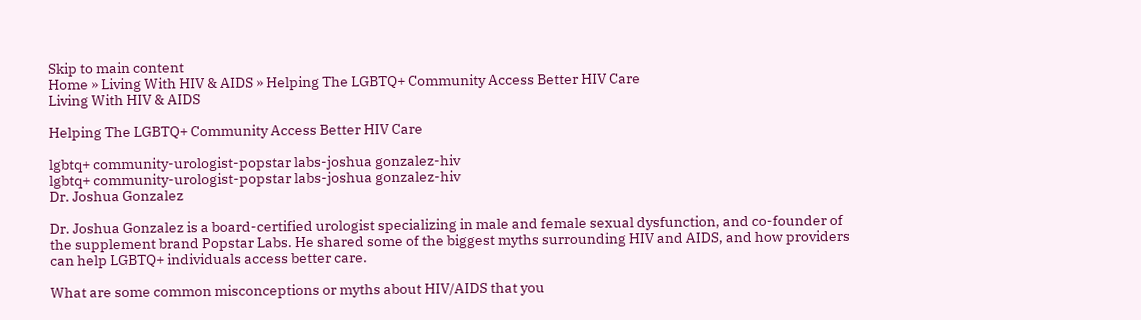Skip to main content
Home » Living With HIV & AIDS » Helping The LGBTQ+ Community Access Better HIV Care
Living With HIV & AIDS

Helping The LGBTQ+ Community Access Better HIV Care

lgbtq+ community-urologist-popstar labs-joshua gonzalez-hiv
lgbtq+ community-urologist-popstar labs-joshua gonzalez-hiv
Dr. Joshua Gonzalez

Dr. Joshua Gonzalez is a board-certified urologist specializing in male and female sexual dysfunction, and co-founder of the supplement brand Popstar Labs. He shared some of the biggest myths surrounding HIV and AIDS, and how providers can help LGBTQ+ individuals access better care.

What are some common misconceptions or myths about HIV/AIDS that you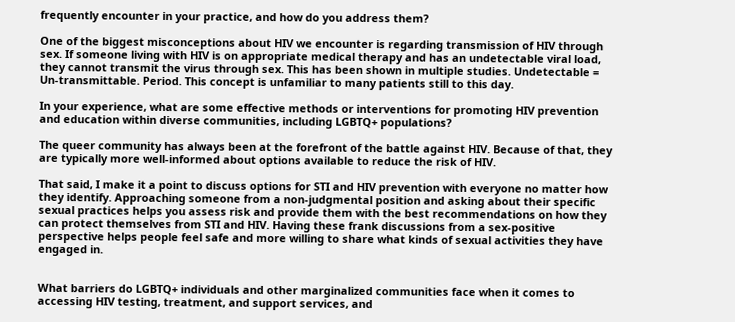frequently encounter in your practice, and how do you address them?

One of the biggest misconceptions about HIV we encounter is regarding transmission of HIV through sex. If someone living with HIV is on appropriate medical therapy and has an undetectable viral load, they cannot transmit the virus through sex. This has been shown in multiple studies. Undetectable = Un-transmittable. Period. This concept is unfamiliar to many patients still to this day.

In your experience, what are some effective methods or interventions for promoting HIV prevention and education within diverse communities, including LGBTQ+ populations?

The queer community has always been at the forefront of the battle against HIV. Because of that, they are typically more well-informed about options available to reduce the risk of HIV.

That said, I make it a point to discuss options for STI and HIV prevention with everyone no matter how they identify. Approaching someone from a non-judgmental position and asking about their specific sexual practices helps you assess risk and provide them with the best recommendations on how they can protect themselves from STI and HIV. Having these frank discussions from a sex-positive perspective helps people feel safe and more willing to share what kinds of sexual activities they have engaged in.


What barriers do LGBTQ+ individuals and other marginalized communities face when it comes to accessing HIV testing, treatment, and support services, and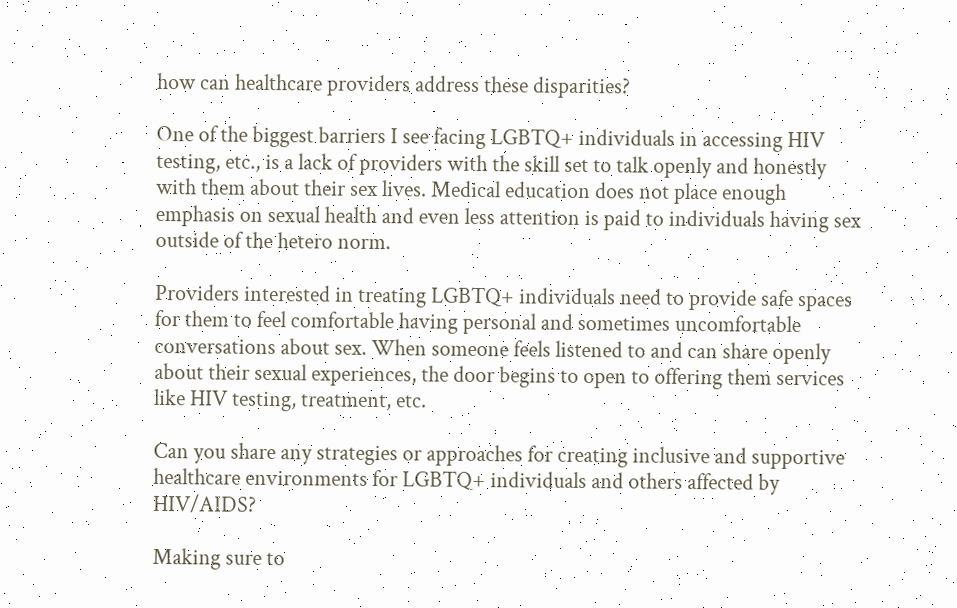how can healthcare providers address these disparities?

One of the biggest barriers I see facing LGBTQ+ individuals in accessing HIV testing, etc., is a lack of providers with the skill set to talk openly and honestly with them about their sex lives. Medical education does not place enough emphasis on sexual health and even less attention is paid to individuals having sex outside of the hetero norm.

Providers interested in treating LGBTQ+ individuals need to provide safe spaces for them to feel comfortable having personal and sometimes uncomfortable conversations about sex. When someone feels listened to and can share openly about their sexual experiences, the door begins to open to offering them services like HIV testing, treatment, etc.

Can you share any strategies or approaches for creating inclusive and supportive healthcare environments for LGBTQ+ individuals and others affected by HIV/AIDS?

Making sure to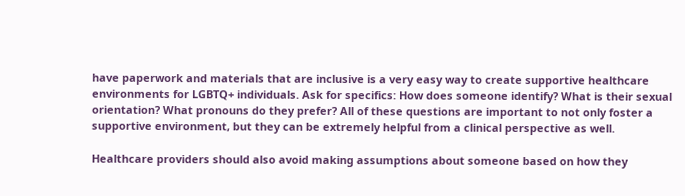have paperwork and materials that are inclusive is a very easy way to create supportive healthcare environments for LGBTQ+ individuals. Ask for specifics: How does someone identify? What is their sexual orientation? What pronouns do they prefer? All of these questions are important to not only foster a supportive environment, but they can be extremely helpful from a clinical perspective as well.

Healthcare providers should also avoid making assumptions about someone based on how they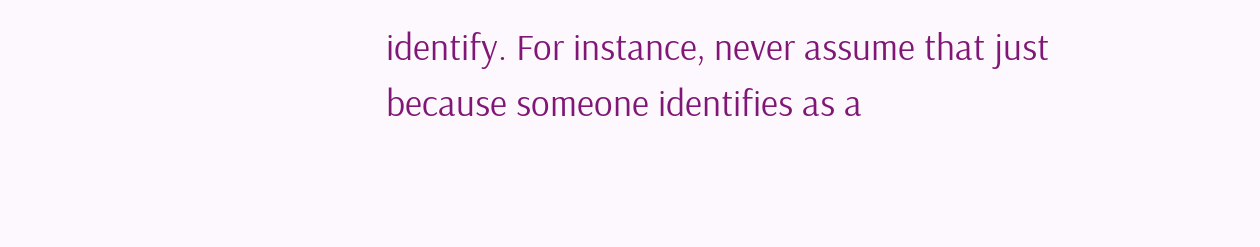identify. For instance, never assume that just because someone identifies as a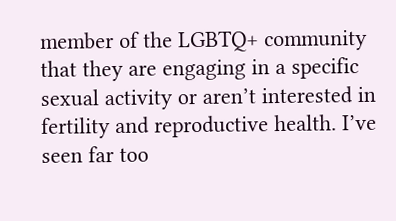member of the LGBTQ+ community that they are engaging in a specific sexual activity or aren’t interested in fertility and reproductive health. I’ve seen far too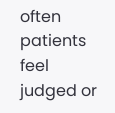often patients feel judged or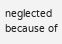neglected because of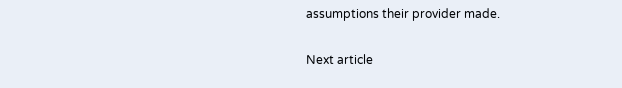assumptions their provider made.

Next article